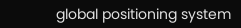global positioning system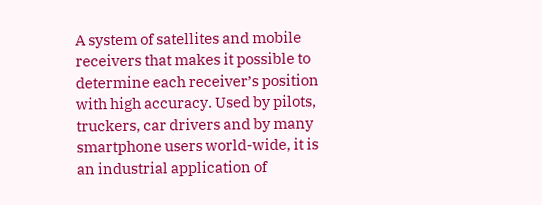A system of satellites and mobile receivers that makes it possible to determine each receiver’s position with high accuracy. Used by pilots, truckers, car drivers and by many smartphone users world-wide, it is an industrial application of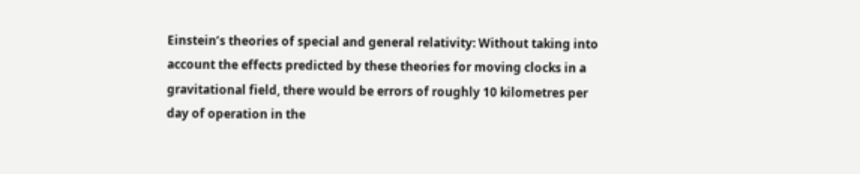Einstein’s theories of special and general relativity: Without taking into account the effects predicted by these theories for moving clocks in a gravitational field, there would be errors of roughly 10 kilometres per day of operation in the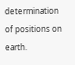determination of positions on earth.